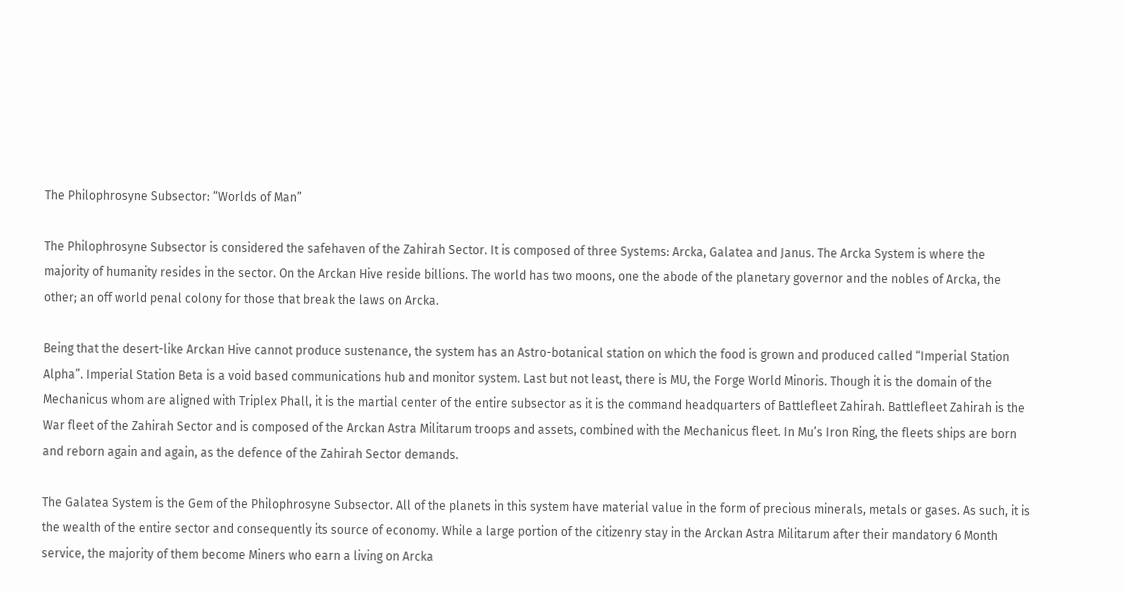The Philophrosyne Subsector: “Worlds of Man”

The Philophrosyne Subsector is considered the safehaven of the Zahirah Sector. It is composed of three Systems: Arcka, Galatea and Janus. The Arcka System is where the majority of humanity resides in the sector. On the Arckan Hive reside billions. The world has two moons, one the abode of the planetary governor and the nobles of Arcka, the other; an off world penal colony for those that break the laws on Arcka.

Being that the desert-like Arckan Hive cannot produce sustenance, the system has an Astro-botanical station on which the food is grown and produced called “Imperial Station Alpha”. Imperial Station Beta is a void based communications hub and monitor system. Last but not least, there is MU, the Forge World Minoris. Though it is the domain of the Mechanicus whom are aligned with Triplex Phall, it is the martial center of the entire subsector as it is the command headquarters of Battlefleet Zahirah. Battlefleet Zahirah is the War fleet of the Zahirah Sector and is composed of the Arckan Astra Militarum troops and assets, combined with the Mechanicus fleet. In Mu’s Iron Ring, the fleets ships are born and reborn again and again, as the defence of the Zahirah Sector demands.

The Galatea System is the Gem of the Philophrosyne Subsector. All of the planets in this system have material value in the form of precious minerals, metals or gases. As such, it is the wealth of the entire sector and consequently its source of economy. While a large portion of the citizenry stay in the Arckan Astra Militarum after their mandatory 6 Month service, the majority of them become Miners who earn a living on Arcka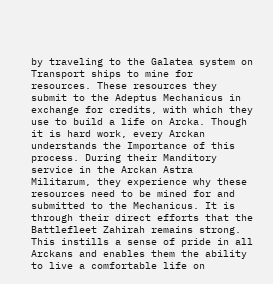by traveling to the Galatea system on Transport ships to mine for resources. These resources they submit to the Adeptus Mechanicus in exchange for credits, with which they use to build a life on Arcka. Though it is hard work, every Arckan understands the Importance of this process. During their Manditory service in the Arckan Astra Militarum, they experience why these resources need to be mined for and submitted to the Mechanicus. It is through their direct efforts that the Battlefleet Zahirah remains strong. This instills a sense of pride in all Arckans and enables them the ability to live a comfortable life on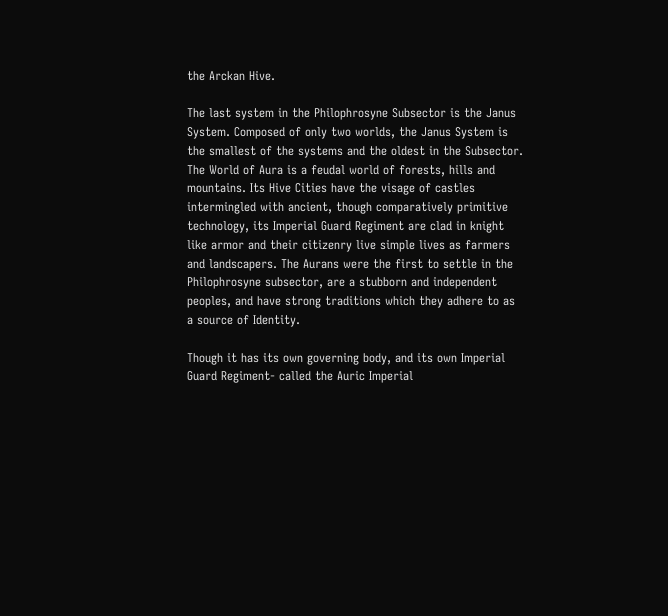the Arckan Hive.

The last system in the Philophrosyne Subsector is the Janus System. Composed of only two worlds, the Janus System is the smallest of the systems and the oldest in the Subsector. The World of Aura is a feudal world of forests, hills and mountains. Its Hive Cities have the visage of castles intermingled with ancient, though comparatively primitive technology, its Imperial Guard Regiment are clad in knight like armor and their citizenry live simple lives as farmers and landscapers. The Aurans were the first to settle in the Philophrosyne subsector, are a stubborn and independent peoples, and have strong traditions which they adhere to as a source of Identity.

Though it has its own governing body, and its own Imperial Guard Regiment- called the Auric Imperial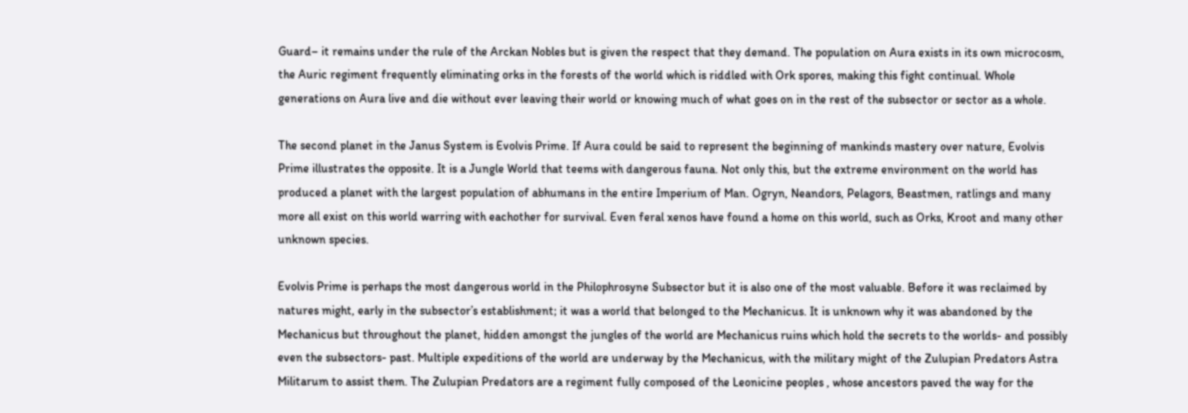Guard– it remains under the rule of the Arckan Nobles but is given the respect that they demand. The population on Aura exists in its own microcosm, the Auric regiment frequently eliminating orks in the forests of the world which is riddled with Ork spores, making this fight continual. Whole generations on Aura live and die without ever leaving their world or knowing much of what goes on in the rest of the subsector or sector as a whole.

The second planet in the Janus System is Evolvis Prime. If Aura could be said to represent the beginning of mankinds mastery over nature, Evolvis Prime illustrates the opposite. It is a Jungle World that teems with dangerous fauna. Not only this, but the extreme environment on the world has produced a planet with the largest population of abhumans in the entire Imperium of Man. Ogryn, Neandors, Pelagors, Beastmen, ratlings and many more all exist on this world warring with eachother for survival. Even feral xenos have found a home on this world, such as Orks, Kroot and many other unknown species.

Evolvis Prime is perhaps the most dangerous world in the Philophrosyne Subsector but it is also one of the most valuable. Before it was reclaimed by natures might, early in the subsector’s establishment; it was a world that belonged to the Mechanicus. It is unknown why it was abandoned by the Mechanicus but throughout the planet, hidden amongst the jungles of the world are Mechanicus ruins which hold the secrets to the worlds- and possibly even the subsectors- past. Multiple expeditions of the world are underway by the Mechanicus, with the military might of the Zulupian Predators Astra Militarum to assist them. The Zulupian Predators are a regiment fully composed of the Leonicine peoples , whose ancestors paved the way for the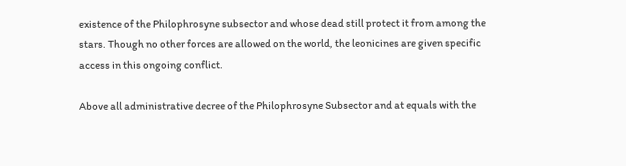existence of the Philophrosyne subsector and whose dead still protect it from among the stars. Though no other forces are allowed on the world, the leonicines are given specific access in this ongoing conflict.

Above all administrative decree of the Philophrosyne Subsector and at equals with the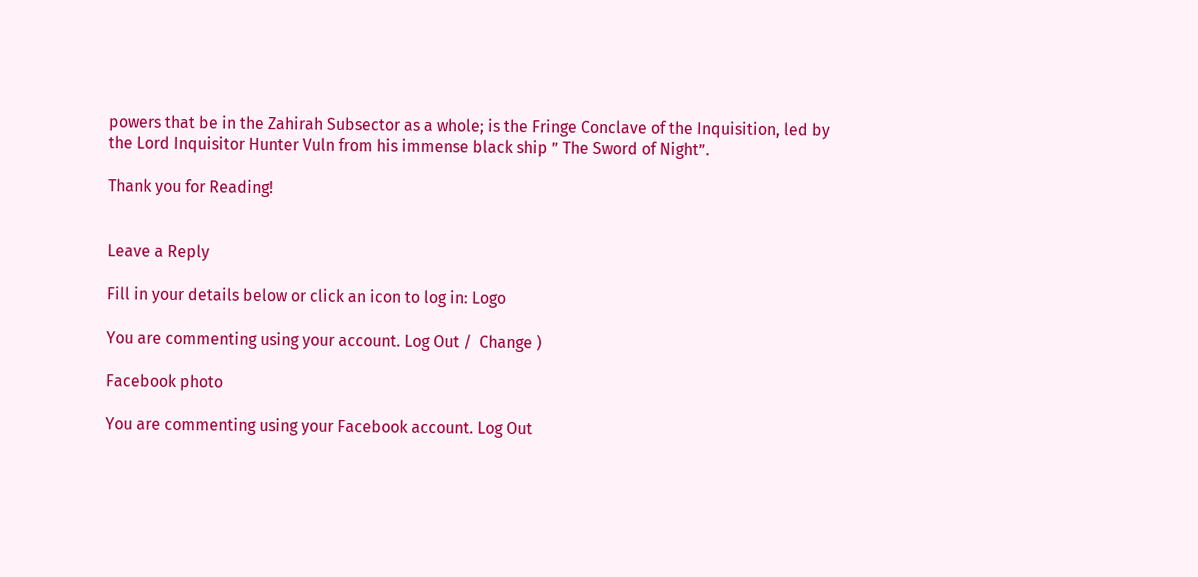powers that be in the Zahirah Subsector as a whole; is the Fringe Conclave of the Inquisition, led by the Lord Inquisitor Hunter Vuln from his immense black ship ” The Sword of Night”.

Thank you for Reading!


Leave a Reply

Fill in your details below or click an icon to log in: Logo

You are commenting using your account. Log Out /  Change )

Facebook photo

You are commenting using your Facebook account. Log Out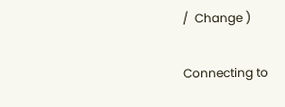/  Change )

Connecting to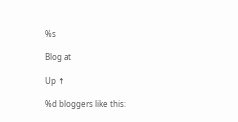%s

Blog at

Up ↑

%d bloggers like this: